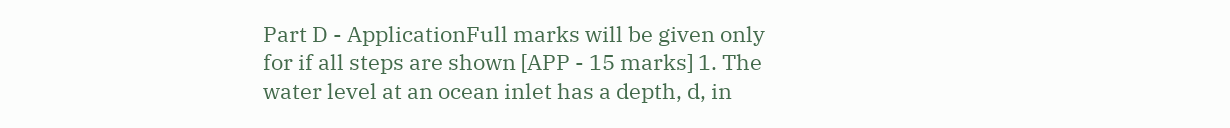Part D - ApplicationFull marks will be given only for if all steps are shown [APP - 15 marks] 1. The water level at an ocean inlet has a depth, d, in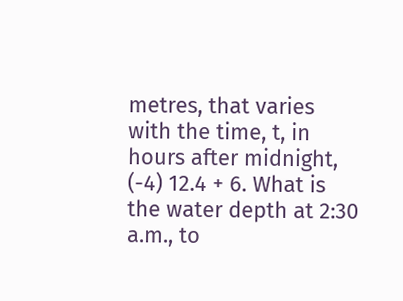metres, that varies with the time, t, in hours after midnight, (-4) 12.4 + 6. What is the water depth at 2:30 a.m., to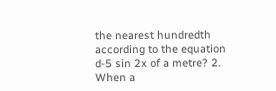the nearest hundredth according to the equation d-5 sin 2x of a metre? 2. When a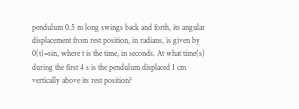pendulum 0.5 m long swings back and forth, its angular displacement from rest position, in radians, is given by 0(t)=sin, where t is the time, in seconds. At what time(s) during the first 4 s is the pendulum displaced 1 cm vertically above its rest position?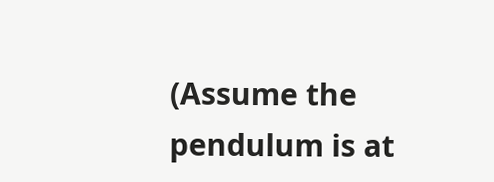(Assume the pendulum is at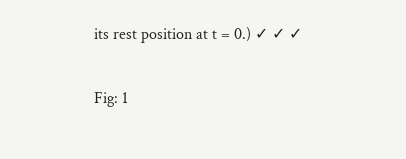its rest position at t = 0.) ✓ ✓ ✓

Fig: 1